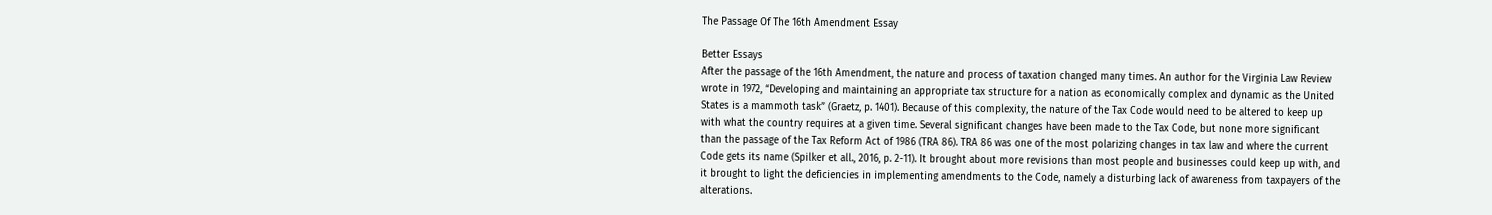The Passage Of The 16th Amendment Essay

Better Essays
After the passage of the 16th Amendment, the nature and process of taxation changed many times. An author for the Virginia Law Review wrote in 1972, “Developing and maintaining an appropriate tax structure for a nation as economically complex and dynamic as the United States is a mammoth task” (Graetz, p. 1401). Because of this complexity, the nature of the Tax Code would need to be altered to keep up with what the country requires at a given time. Several significant changes have been made to the Tax Code, but none more significant than the passage of the Tax Reform Act of 1986 (TRA 86). TRA 86 was one of the most polarizing changes in tax law and where the current Code gets its name (Spilker et all., 2016, p. 2-11). It brought about more revisions than most people and businesses could keep up with, and it brought to light the deficiencies in implementing amendments to the Code, namely a disturbing lack of awareness from taxpayers of the alterations.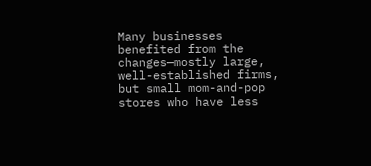Many businesses benefited from the changes—mostly large, well-established firms, but small mom-and-pop stores who have less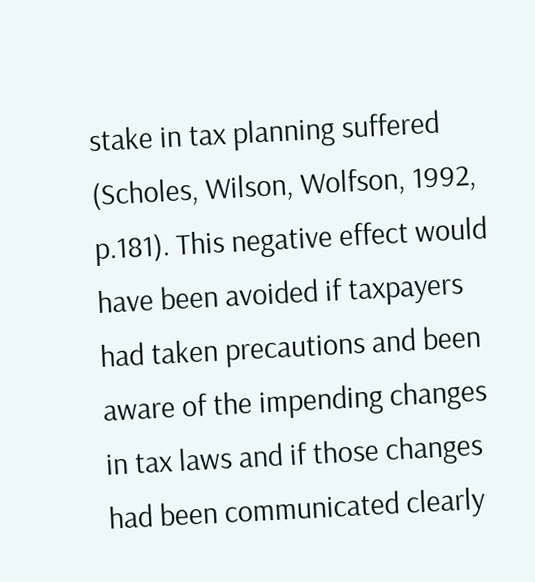stake in tax planning suffered (Scholes, Wilson, Wolfson, 1992, p.181). This negative effect would have been avoided if taxpayers had taken precautions and been aware of the impending changes in tax laws and if those changes had been communicated clearly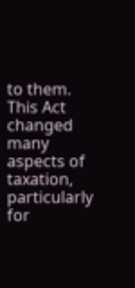to them.
This Act changed many aspects of taxation, particularly for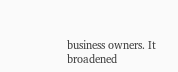business owners. It broadened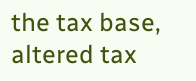the tax base, altered tax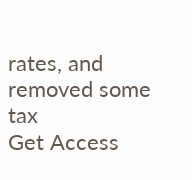rates, and removed some tax
Get Access